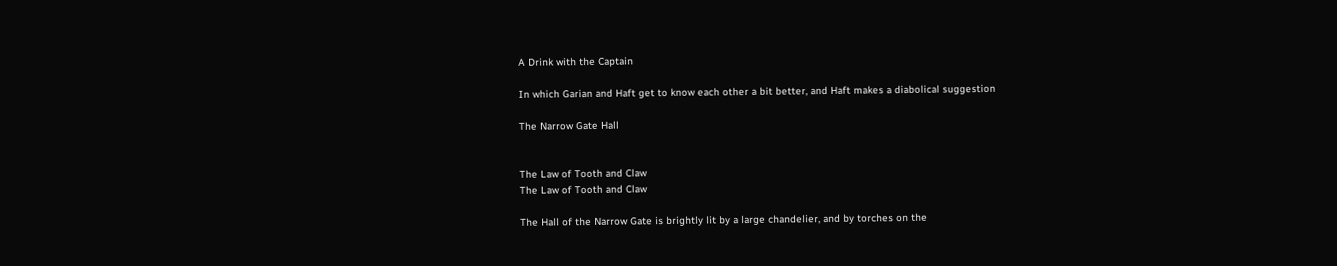A Drink with the Captain

In which Garian and Haft get to know each other a bit better, and Haft makes a diabolical suggestion

The Narrow Gate Hall


The Law of Tooth and Claw
The Law of Tooth and Claw

The Hall of the Narrow Gate is brightly lit by a large chandelier, and by torches on the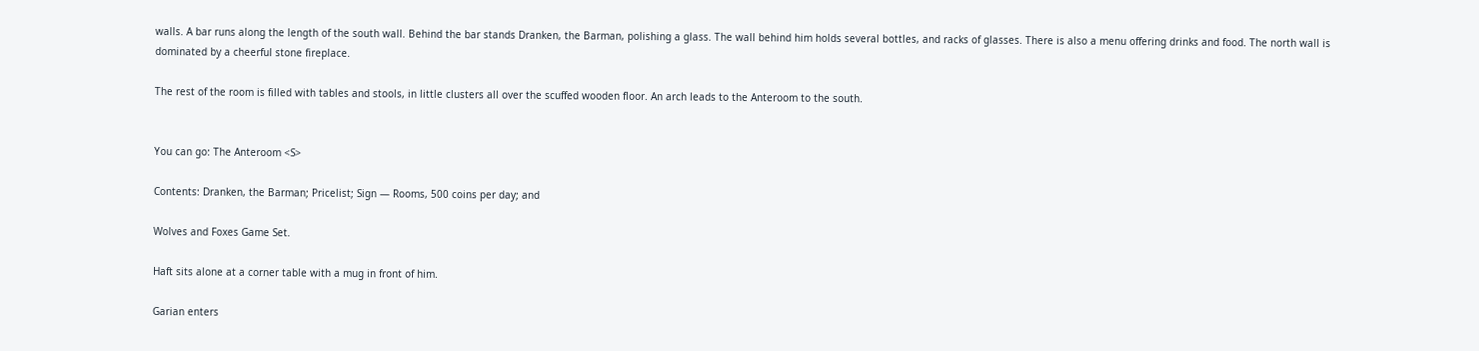walls. A bar runs along the length of the south wall. Behind the bar stands Dranken, the Barman, polishing a glass. The wall behind him holds several bottles, and racks of glasses. There is also a menu offering drinks and food. The north wall is dominated by a cheerful stone fireplace.

The rest of the room is filled with tables and stools, in little clusters all over the scuffed wooden floor. An arch leads to the Anteroom to the south.


You can go: The Anteroom <S>

Contents: Dranken, the Barman; Pricelist; Sign — Rooms, 500 coins per day; and

Wolves and Foxes Game Set.

Haft sits alone at a corner table with a mug in front of him.

Garian enters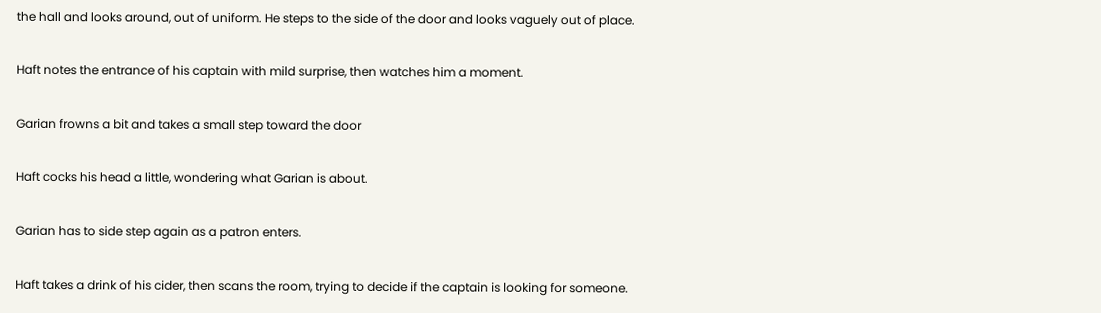the hall and looks around, out of uniform. He steps to the side of the door and looks vaguely out of place.

Haft notes the entrance of his captain with mild surprise, then watches him a moment.

Garian frowns a bit and takes a small step toward the door

Haft cocks his head a little, wondering what Garian is about.

Garian has to side step again as a patron enters.

Haft takes a drink of his cider, then scans the room, trying to decide if the captain is looking for someone.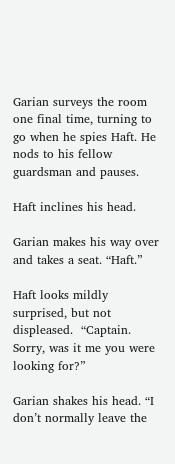Garian surveys the room one final time, turning to go when he spies Haft. He nods to his fellow guardsman and pauses.

Haft inclines his head.

Garian makes his way over and takes a seat. “Haft.”

Haft looks mildly surprised, but not displeased.  “Captain.  Sorry, was it me you were looking for?”

Garian shakes his head. “I don’t normally leave the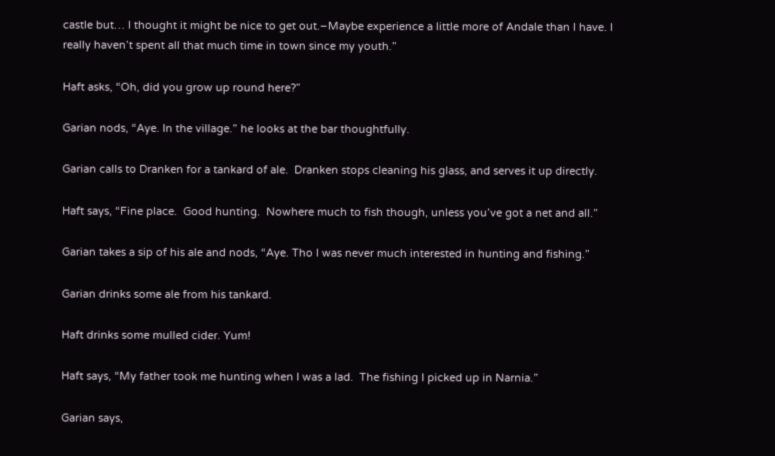castle but… I thought it might be nice to get out.–Maybe experience a little more of Andale than I have. I really haven’t spent all that much time in town since my youth.”

Haft asks, “Oh, did you grow up round here?”

Garian nods, “Aye. In the village.” he looks at the bar thoughtfully.

Garian calls to Dranken for a tankard of ale.  Dranken stops cleaning his glass, and serves it up directly.

Haft says, “Fine place.  Good hunting.  Nowhere much to fish though, unless you’ve got a net and all.”

Garian takes a sip of his ale and nods, “Aye. Tho I was never much interested in hunting and fishing.”

Garian drinks some ale from his tankard.

Haft drinks some mulled cider. Yum!

Haft says, “My father took me hunting when I was a lad.  The fishing I picked up in Narnia.”

Garian says,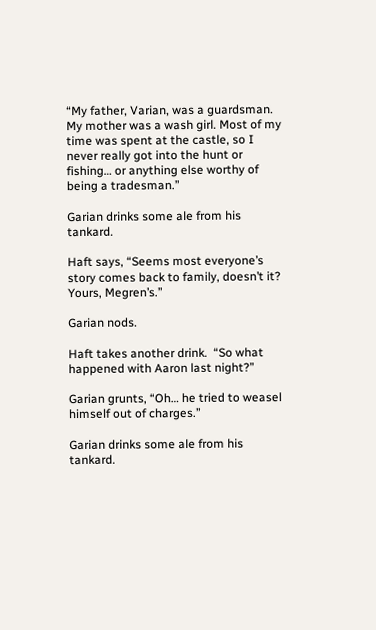“My father, Varian, was a guardsman. My mother was a wash girl. Most of my time was spent at the castle, so I never really got into the hunt or fishing… or anything else worthy of being a tradesman.”

Garian drinks some ale from his tankard.

Haft says, “Seems most everyone’s story comes back to family, doesn’t it?  Yours, Megren’s.”

Garian nods.

Haft takes another drink.  “So what happened with Aaron last night?”

Garian grunts, “Oh… he tried to weasel himself out of charges.”

Garian drinks some ale from his tankard.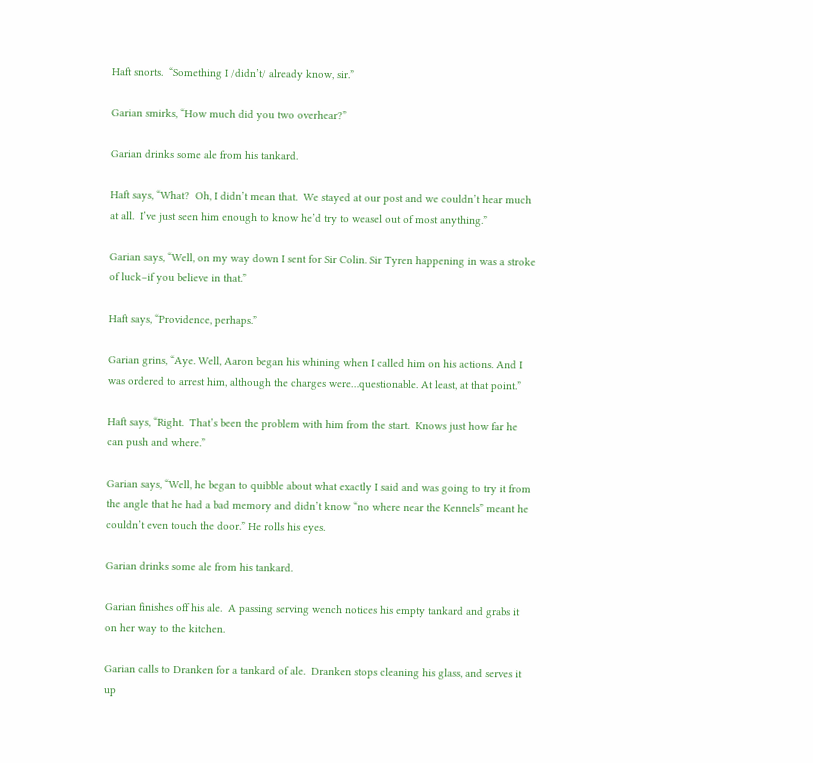Haft snorts.  “Something I /didn’t/ already know, sir.”

Garian smirks, “How much did you two overhear?”

Garian drinks some ale from his tankard.

Haft says, “What?  Oh, I didn’t mean that.  We stayed at our post and we couldn’t hear much at all.  I’ve just seen him enough to know he’d try to weasel out of most anything.”

Garian says, “Well, on my way down I sent for Sir Colin. Sir Tyren happening in was a stroke of luck–if you believe in that.”

Haft says, “Providence, perhaps.”

Garian grins, “Aye. Well, Aaron began his whining when I called him on his actions. And I was ordered to arrest him, although the charges were…questionable. At least, at that point.”

Haft says, “Right.  That’s been the problem with him from the start.  Knows just how far he can push and where.”

Garian says, “Well, he began to quibble about what exactly I said and was going to try it from the angle that he had a bad memory and didn’t know “no where near the Kennels” meant he couldn’t even touch the door.” He rolls his eyes.

Garian drinks some ale from his tankard.

Garian finishes off his ale.  A passing serving wench notices his empty tankard and grabs it on her way to the kitchen.

Garian calls to Dranken for a tankard of ale.  Dranken stops cleaning his glass, and serves it up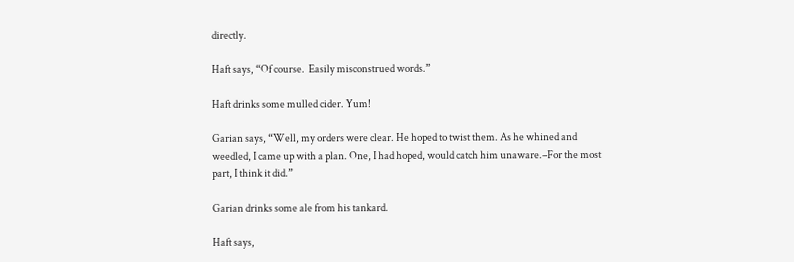directly.

Haft says, “Of course.  Easily misconstrued words.”

Haft drinks some mulled cider. Yum!

Garian says, “Well, my orders were clear. He hoped to twist them. As he whined and weedled, I came up with a plan. One, I had hoped, would catch him unaware.–For the most part, I think it did.”

Garian drinks some ale from his tankard.

Haft says,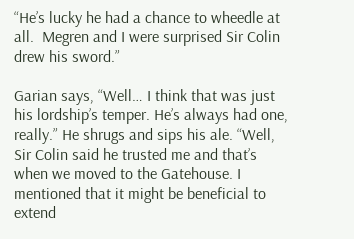“He’s lucky he had a chance to wheedle at all.  Megren and I were surprised Sir Colin drew his sword.”

Garian says, “Well… I think that was just his lordship’s temper. He’s always had one, really.” He shrugs and sips his ale. “Well, Sir Colin said he trusted me and that’s when we moved to the Gatehouse. I mentioned that it might be beneficial to extend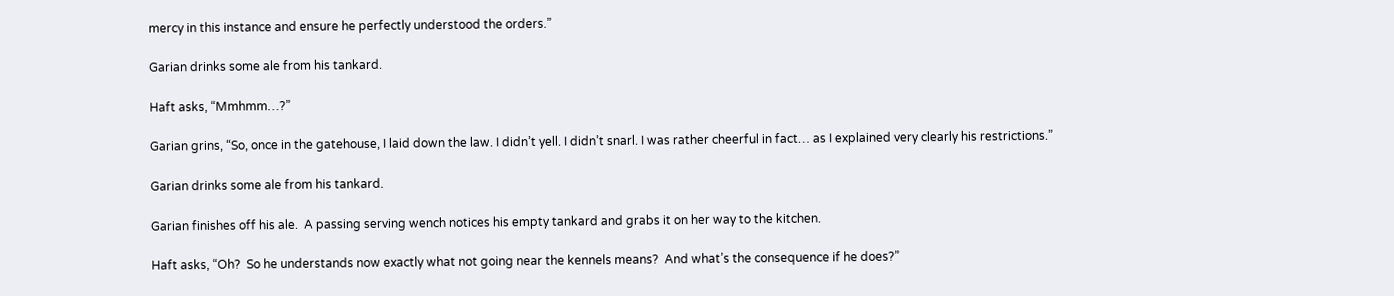mercy in this instance and ensure he perfectly understood the orders.”

Garian drinks some ale from his tankard.

Haft asks, “Mmhmm…?”

Garian grins, “So, once in the gatehouse, I laid down the law. I didn’t yell. I didn’t snarl. I was rather cheerful in fact… as I explained very clearly his restrictions.”

Garian drinks some ale from his tankard.

Garian finishes off his ale.  A passing serving wench notices his empty tankard and grabs it on her way to the kitchen.

Haft asks, “Oh?  So he understands now exactly what not going near the kennels means?  And what’s the consequence if he does?”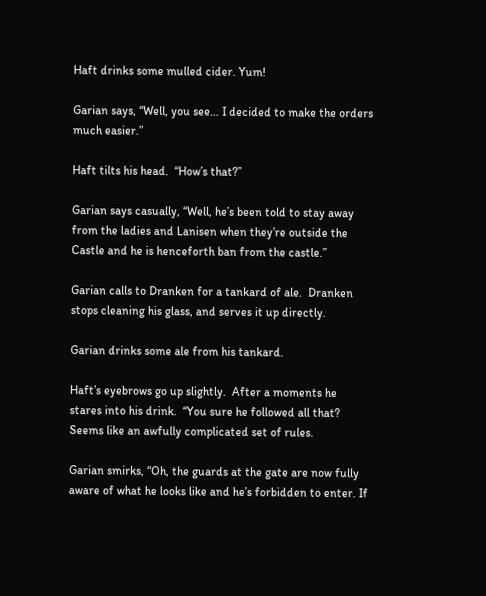Haft drinks some mulled cider. Yum!

Garian says, “Well, you see… I decided to make the orders much easier.”

Haft tilts his head.  “How’s that?”

Garian says casually, “Well, he’s been told to stay away from the ladies and Lanisen when they’re outside the Castle and he is henceforth ban from the castle.”

Garian calls to Dranken for a tankard of ale.  Dranken stops cleaning his glass, and serves it up directly.

Garian drinks some ale from his tankard.

Haft’s eyebrows go up slightly.  After a moments he stares into his drink.  “You sure he followed all that?  Seems like an awfully complicated set of rules.

Garian smirks, “Oh, the guards at the gate are now fully aware of what he looks like and he’s forbidden to enter. If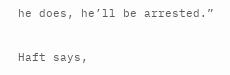he does, he’ll be arrested.”

Haft says,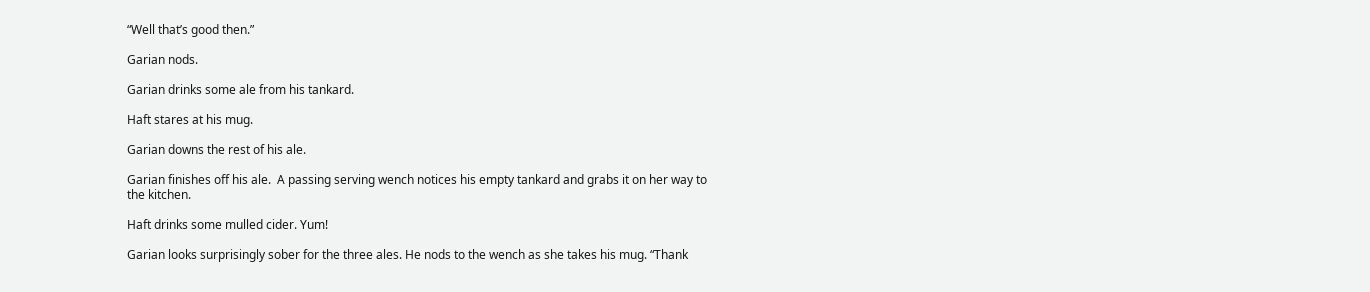“Well that’s good then.”

Garian nods.

Garian drinks some ale from his tankard.

Haft stares at his mug.

Garian downs the rest of his ale.

Garian finishes off his ale.  A passing serving wench notices his empty tankard and grabs it on her way to the kitchen.

Haft drinks some mulled cider. Yum!

Garian looks surprisingly sober for the three ales. He nods to the wench as she takes his mug. “Thank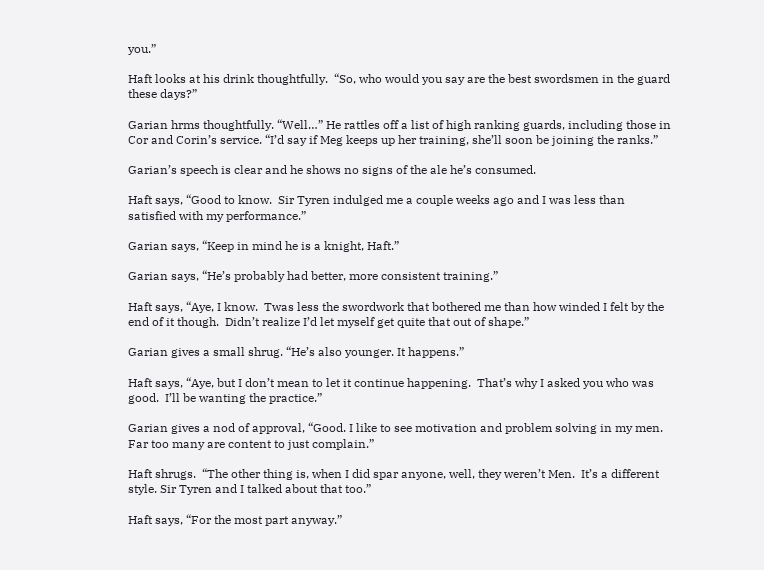you.”

Haft looks at his drink thoughtfully.  “So, who would you say are the best swordsmen in the guard these days?”

Garian hrms thoughtfully. “Well…” He rattles off a list of high ranking guards, including those in Cor and Corin’s service. “I’d say if Meg keeps up her training, she’ll soon be joining the ranks.”

Garian’s speech is clear and he shows no signs of the ale he’s consumed.

Haft says, “Good to know.  Sir Tyren indulged me a couple weeks ago and I was less than satisfied with my performance.”

Garian says, “Keep in mind he is a knight, Haft.”

Garian says, “He’s probably had better, more consistent training.”

Haft says, “Aye, I know.  Twas less the swordwork that bothered me than how winded I felt by the end of it though.  Didn’t realize I’d let myself get quite that out of shape.”

Garian gives a small shrug. “He’s also younger. It happens.”

Haft says, “Aye, but I don’t mean to let it continue happening.  That’s why I asked you who was good.  I’ll be wanting the practice.”

Garian gives a nod of approval, “Good. I like to see motivation and problem solving in my men. Far too many are content to just complain.”

Haft shrugs.  “The other thing is, when I did spar anyone, well, they weren’t Men.  It’s a different style. Sir Tyren and I talked about that too.”

Haft says, “For the most part anyway.”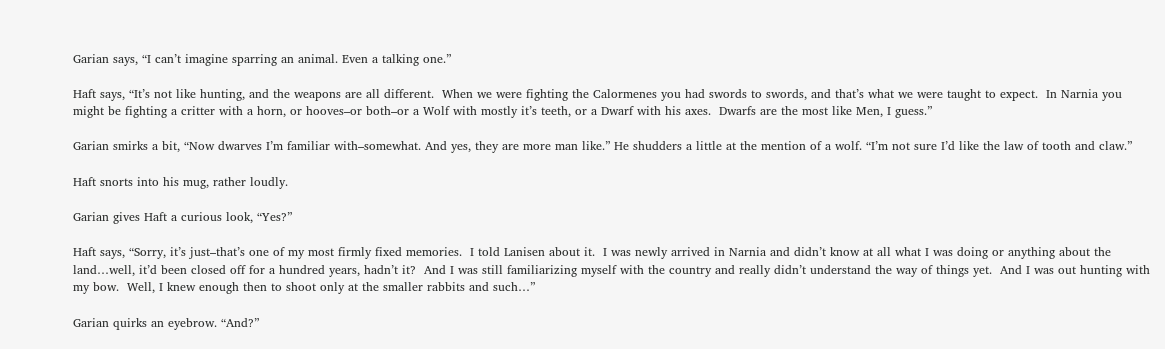Garian says, “I can’t imagine sparring an animal. Even a talking one.”

Haft says, “It’s not like hunting, and the weapons are all different.  When we were fighting the Calormenes you had swords to swords, and that’s what we were taught to expect.  In Narnia you might be fighting a critter with a horn, or hooves–or both–or a Wolf with mostly it’s teeth, or a Dwarf with his axes.  Dwarfs are the most like Men, I guess.”

Garian smirks a bit, “Now dwarves I’m familiar with–somewhat. And yes, they are more man like.” He shudders a little at the mention of a wolf. “I’m not sure I’d like the law of tooth and claw.”

Haft snorts into his mug, rather loudly.

Garian gives Haft a curious look, “Yes?”

Haft says, “Sorry, it’s just–that’s one of my most firmly fixed memories.  I told Lanisen about it.  I was newly arrived in Narnia and didn’t know at all what I was doing or anything about the land…well, it’d been closed off for a hundred years, hadn’t it?  And I was still familiarizing myself with the country and really didn’t understand the way of things yet.  And I was out hunting with my bow.  Well, I knew enough then to shoot only at the smaller rabbits and such…”

Garian quirks an eyebrow. “And?”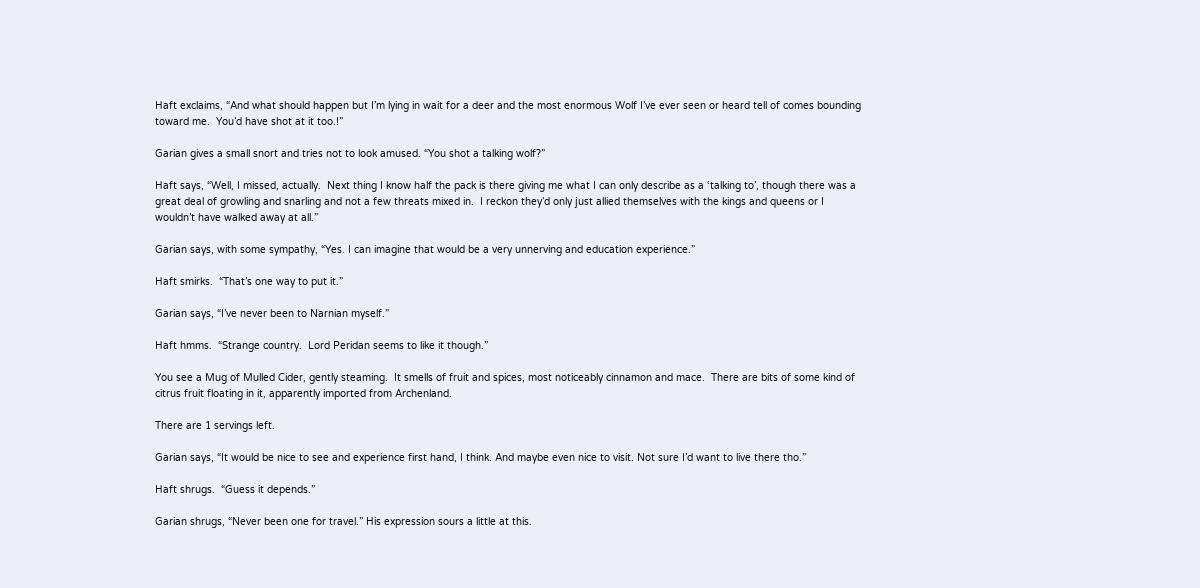Haft exclaims, “And what should happen but I’m lying in wait for a deer and the most enormous Wolf I’ve ever seen or heard tell of comes bounding toward me.  You’d have shot at it too.!”

Garian gives a small snort and tries not to look amused. “You shot a talking wolf?”

Haft says, “Well, I missed, actually.  Next thing I know half the pack is there giving me what I can only describe as a ‘talking to’, though there was a great deal of growling and snarling and not a few threats mixed in.  I reckon they’d only just allied themselves with the kings and queens or I wouldn’t have walked away at all.”

Garian says, with some sympathy, “Yes. I can imagine that would be a very unnerving and education experience.”

Haft smirks.  “That’s one way to put it.”

Garian says, “I’ve never been to Narnian myself.”

Haft hmms.  “Strange country.  Lord Peridan seems to like it though.”

You see a Mug of Mulled Cider, gently steaming.  It smells of fruit and spices, most noticeably cinnamon and mace.  There are bits of some kind of citrus fruit floating in it, apparently imported from Archenland.

There are 1 servings left.

Garian says, “It would be nice to see and experience first hand, I think. And maybe even nice to visit. Not sure I’d want to live there tho.”

Haft shrugs.  “Guess it depends.”

Garian shrugs, “Never been one for travel.” His expression sours a little at this.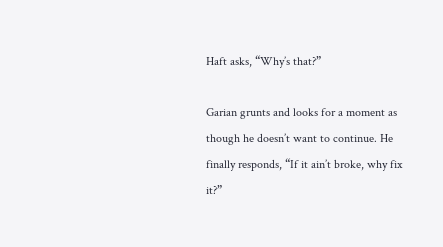Haft asks, “Why’s that?”

Garian grunts and looks for a moment as though he doesn’t want to continue. He finally responds, “If it ain’t broke, why fix it?”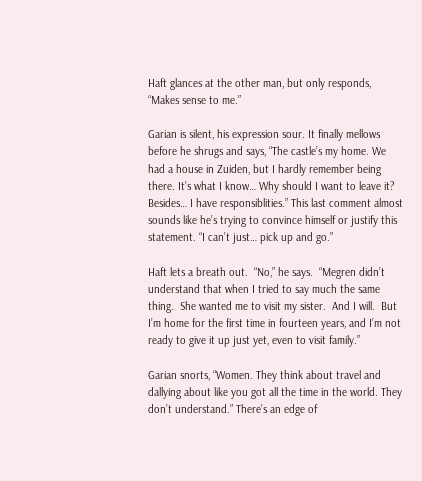Haft glances at the other man, but only responds, “Makes sense to me.”

Garian is silent, his expression sour. It finally mellows before he shrugs and says, “The castle’s my home. We had a house in Zuiden, but I hardly remember being there. It’s what I know… Why should I want to leave it? Besides… I have responsiblities.” This last comment almost sounds like he’s trying to convince himself or justify this statement. “I can’t just… pick up and go.”

Haft lets a breath out.  “No,” he says.  “Megren didn’t understand that when I tried to say much the same thing.  She wanted me to visit my sister.  And I will.  But I’m home for the first time in fourteen years, and I’m not ready to give it up just yet, even to visit family.”

Garian snorts, “Women. They think about travel and dallying about like you got all the time in the world. They don’t understand.” There’s an edge of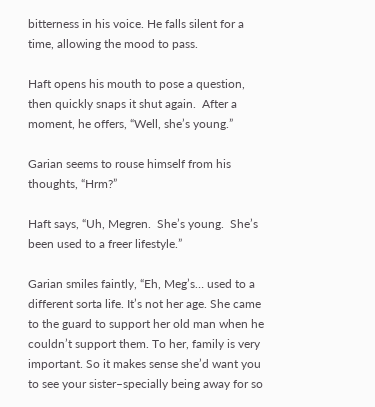bitterness in his voice. He falls silent for a time, allowing the mood to pass.

Haft opens his mouth to pose a question, then quickly snaps it shut again.  After a moment, he offers, “Well, she’s young.”

Garian seems to rouse himself from his thoughts, “Hrm?”

Haft says, “Uh, Megren.  She’s young.  She’s been used to a freer lifestyle.”

Garian smiles faintly, “Eh, Meg’s… used to a different sorta life. It’s not her age. She came to the guard to support her old man when he couldn’t support them. To her, family is very important. So it makes sense she’d want you to see your sister–specially being away for so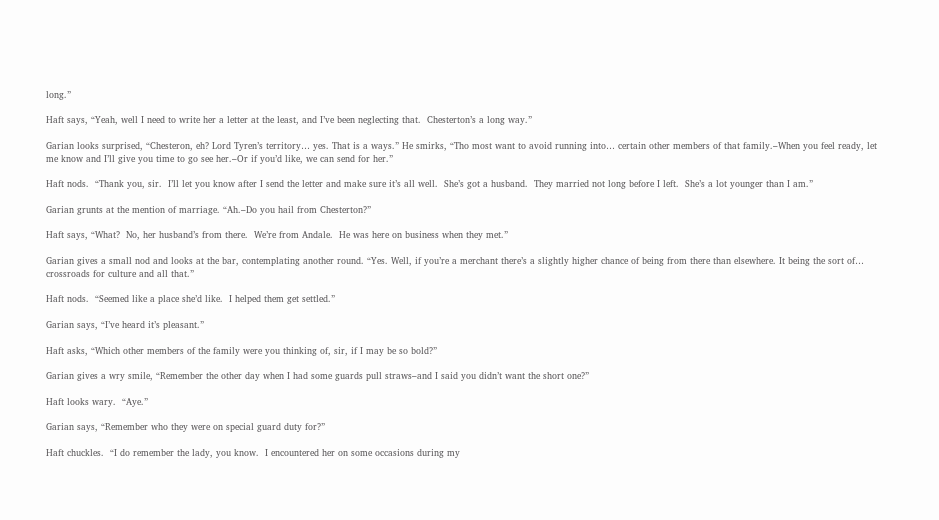long.”

Haft says, “Yeah, well I need to write her a letter at the least, and I’ve been neglecting that.  Chesterton’s a long way.”

Garian looks surprised, “Chesteron, eh? Lord Tyren’s territory… yes. That is a ways.” He smirks, “Tho most want to avoid running into… certain other members of that family.–When you feel ready, let me know and I’ll give you time to go see her.–Or if you’d like, we can send for her.”

Haft nods.  “Thank you, sir.  I’ll let you know after I send the letter and make sure it’s all well.  She’s got a husband.  They married not long before I left.  She’s a lot younger than I am.”

Garian grunts at the mention of marriage. “Ah.–Do you hail from Chesterton?”

Haft says, “What?  No, her husband’s from there.  We’re from Andale.  He was here on business when they met.”

Garian gives a small nod and looks at the bar, contemplating another round. “Yes. Well, if you’re a merchant there’s a slightly higher chance of being from there than elsewhere. It being the sort of… crossroads for culture and all that.”

Haft nods.  “Seemed like a place she’d like.  I helped them get settled.”

Garian says, “I’ve heard it’s pleasant.”

Haft asks, “Which other members of the family were you thinking of, sir, if I may be so bold?”

Garian gives a wry smile, “Remember the other day when I had some guards pull straws–and I said you didn’t want the short one?”

Haft looks wary.  “Aye.”

Garian says, “Remember who they were on special guard duty for?”

Haft chuckles.  “I do remember the lady, you know.  I encountered her on some occasions during my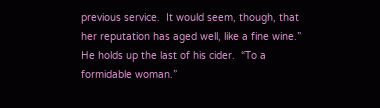previous service.  It would seem, though, that her reputation has aged well, like a fine wine.”  He holds up the last of his cider.  “To a formidable woman.”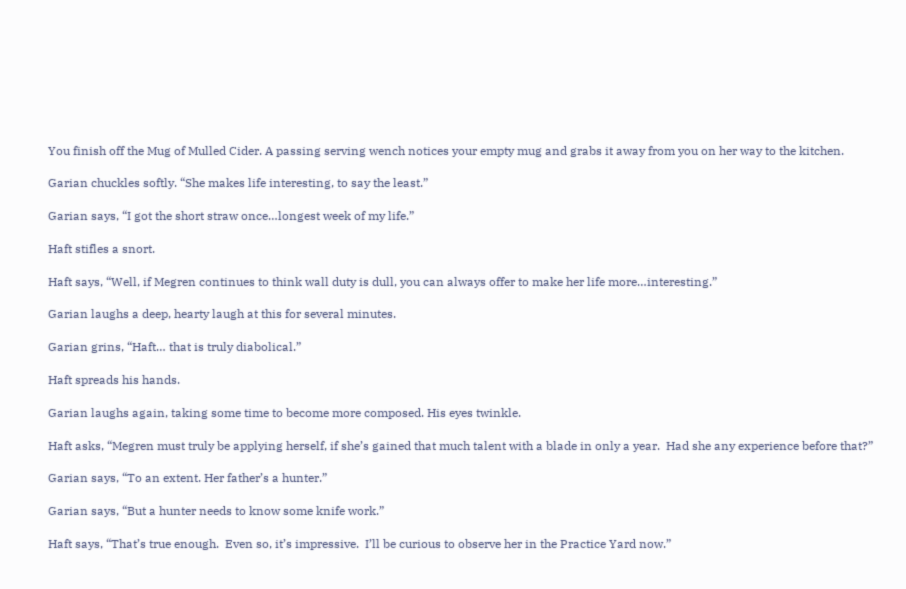You finish off the Mug of Mulled Cider. A passing serving wench notices your empty mug and grabs it away from you on her way to the kitchen.

Garian chuckles softly. “She makes life interesting, to say the least.”

Garian says, “I got the short straw once…longest week of my life.”

Haft stifles a snort.

Haft says, “Well, if Megren continues to think wall duty is dull, you can always offer to make her life more…interesting.”

Garian laughs a deep, hearty laugh at this for several minutes.

Garian grins, “Haft… that is truly diabolical.”

Haft spreads his hands.

Garian laughs again, taking some time to become more composed. His eyes twinkle.

Haft asks, “Megren must truly be applying herself, if she’s gained that much talent with a blade in only a year.  Had she any experience before that?”

Garian says, “To an extent. Her father’s a hunter.”

Garian says, “But a hunter needs to know some knife work.”

Haft says, “That’s true enough.  Even so, it’s impressive.  I’ll be curious to observe her in the Practice Yard now.”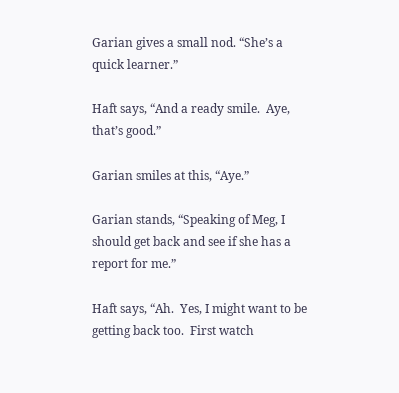Garian gives a small nod. “She’s a quick learner.”

Haft says, “And a ready smile.  Aye, that’s good.”

Garian smiles at this, “Aye.”

Garian stands, “Speaking of Meg, I should get back and see if she has a report for me.”

Haft says, “Ah.  Yes, I might want to be getting back too.  First watch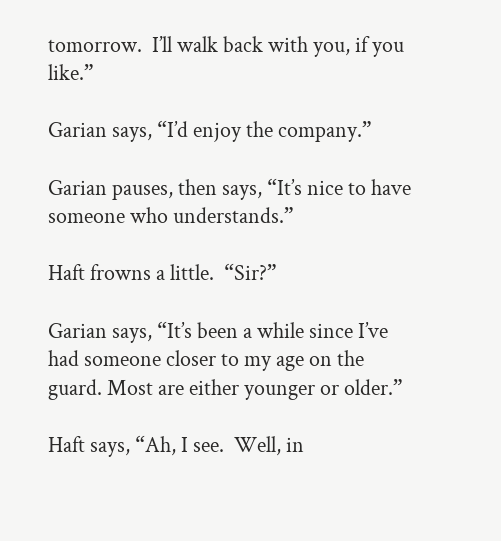tomorrow.  I’ll walk back with you, if you like.”

Garian says, “I’d enjoy the company.”

Garian pauses, then says, “It’s nice to have someone who understands.”

Haft frowns a little.  “Sir?”

Garian says, “It’s been a while since I’ve had someone closer to my age on the guard. Most are either younger or older.”

Haft says, “Ah, I see.  Well, in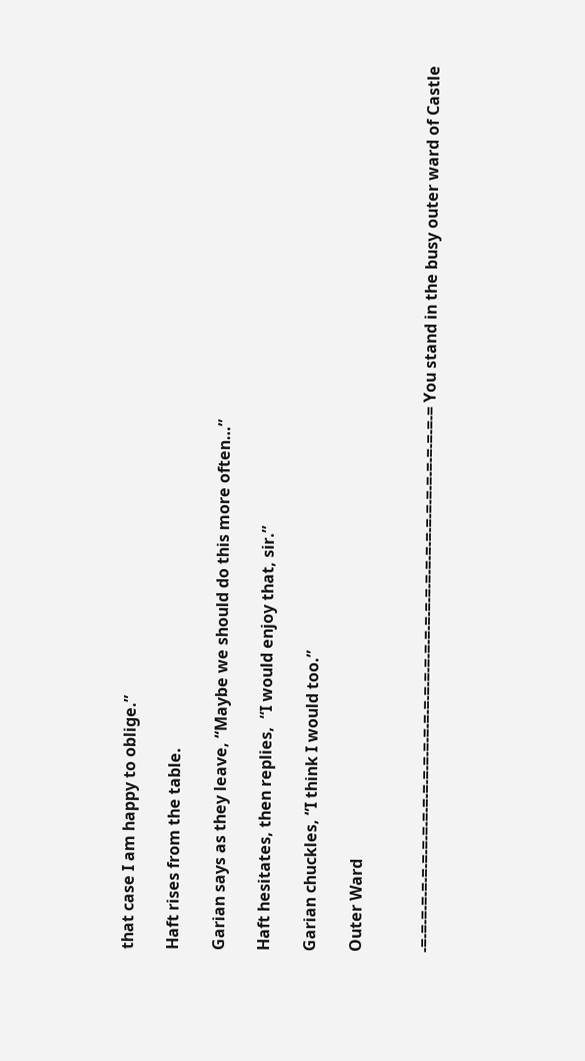that case I am happy to oblige.”

Haft rises from the table.

Garian says as they leave, “Maybe we should do this more often…”

Haft hesitates, then replies,  “I would enjoy that, sir.”

Garian chuckles, “I think I would too.”

Outer Ward


-=-=-=-=-=-=-=-=-=-=-=-=-=-=-=-=-=-=-=-=-=-=-=-=-=-=-=-=-=-=-=-=-=-=-=-=-=-=-= You stand in the busy outer ward of Castle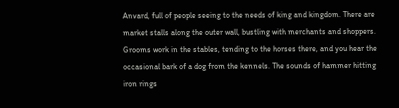Anvard, full of people seeing to the needs of king and kingdom. There are market stalls along the outer wall, bustling with merchants and shoppers. Grooms work in the stables, tending to the horses there, and you hear the occasional bark of a dog from the kennels. The sounds of hammer hitting iron rings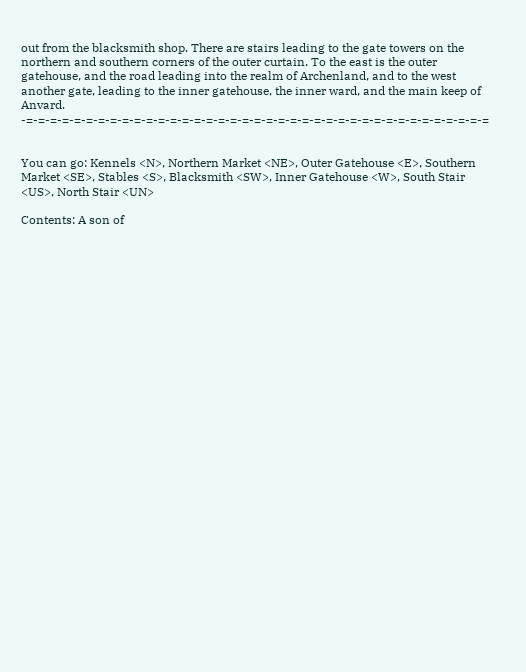out from the blacksmith shop. There are stairs leading to the gate towers on the northern and southern corners of the outer curtain. To the east is the outer gatehouse, and the road leading into the realm of Archenland, and to the west another gate, leading to the inner gatehouse, the inner ward, and the main keep of Anvard. -=-=-=-=-=-=-=-=-=-=-=-=-=-=-=-=-=-=-=-=-=-=-=-=-=-=-=-=-=-=-=-=-=-=-=-=-=-=-=


You can go: Kennels <N>, Northern Market <NE>, Outer Gatehouse <E>, Southern Market <SE>, Stables <S>, Blacksmith <SW>, Inner Gatehouse <W>, South Stair <US>, North Stair <UN>

Contents: A son of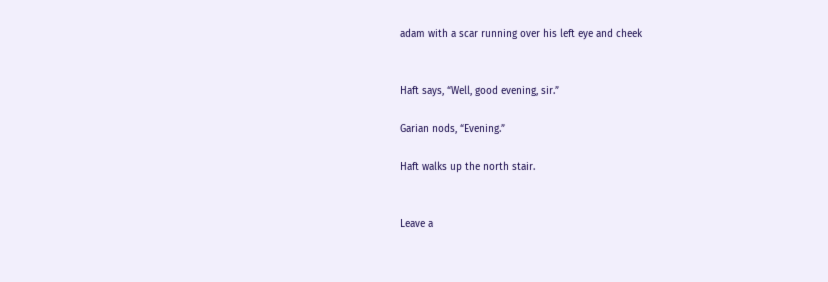adam with a scar running over his left eye and cheek


Haft says, “Well, good evening, sir.”

Garian nods, “Evening.”

Haft walks up the north stair.


Leave a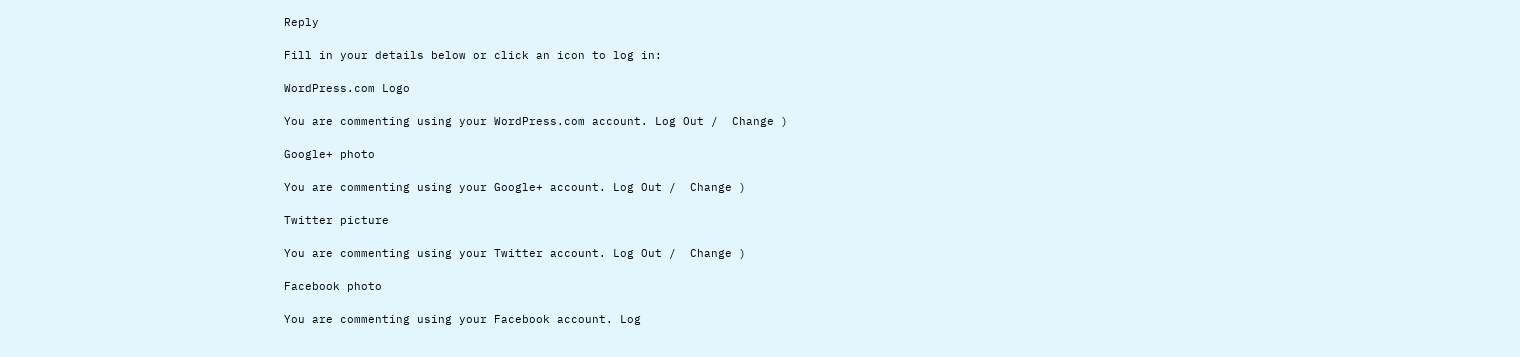Reply

Fill in your details below or click an icon to log in:

WordPress.com Logo

You are commenting using your WordPress.com account. Log Out /  Change )

Google+ photo

You are commenting using your Google+ account. Log Out /  Change )

Twitter picture

You are commenting using your Twitter account. Log Out /  Change )

Facebook photo

You are commenting using your Facebook account. Log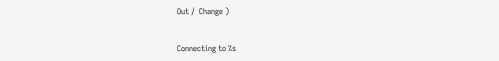Out /  Change )


Connecting to %s